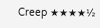Creep ★★★★½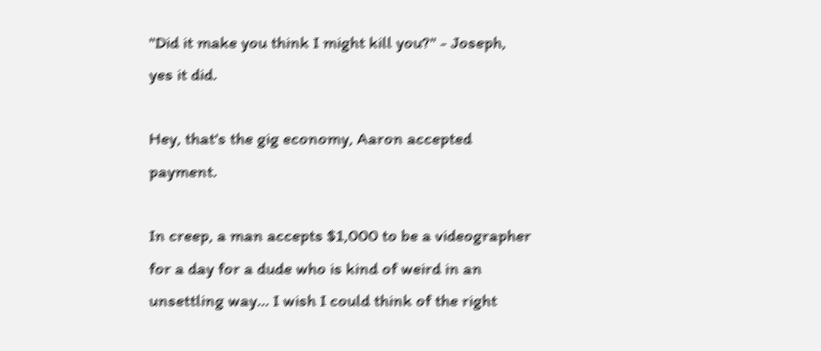"Did it make you think I might kill you?" - Joseph, yes it did.

Hey, that's the gig economy, Aaron accepted payment.

In creep, a man accepts $1,000 to be a videographer for a day for a dude who is kind of weird in an unsettling way... I wish I could think of the right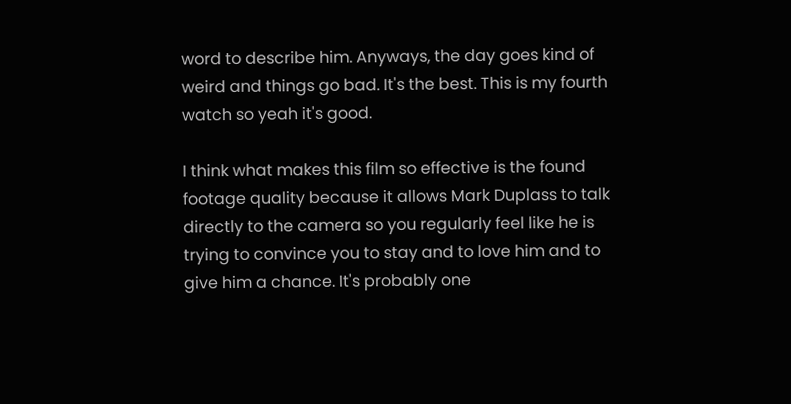word to describe him. Anyways, the day goes kind of weird and things go bad. It's the best. This is my fourth watch so yeah it's good.

I think what makes this film so effective is the found footage quality because it allows Mark Duplass to talk directly to the camera so you regularly feel like he is trying to convince you to stay and to love him and to give him a chance. It's probably one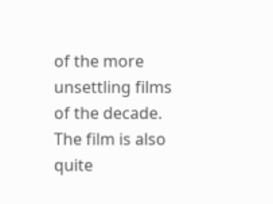of the more unsettling films of the decade. The film is also quite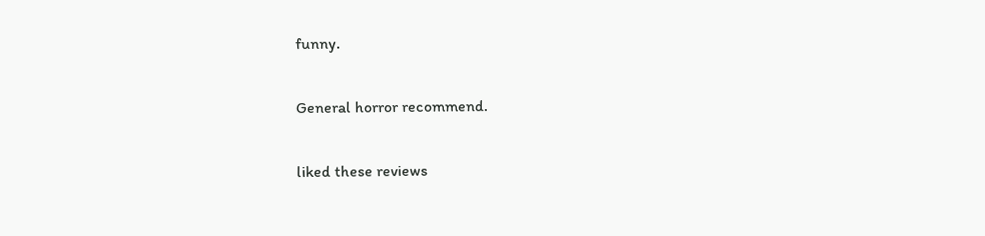funny.

General horror recommend.

liked these reviews